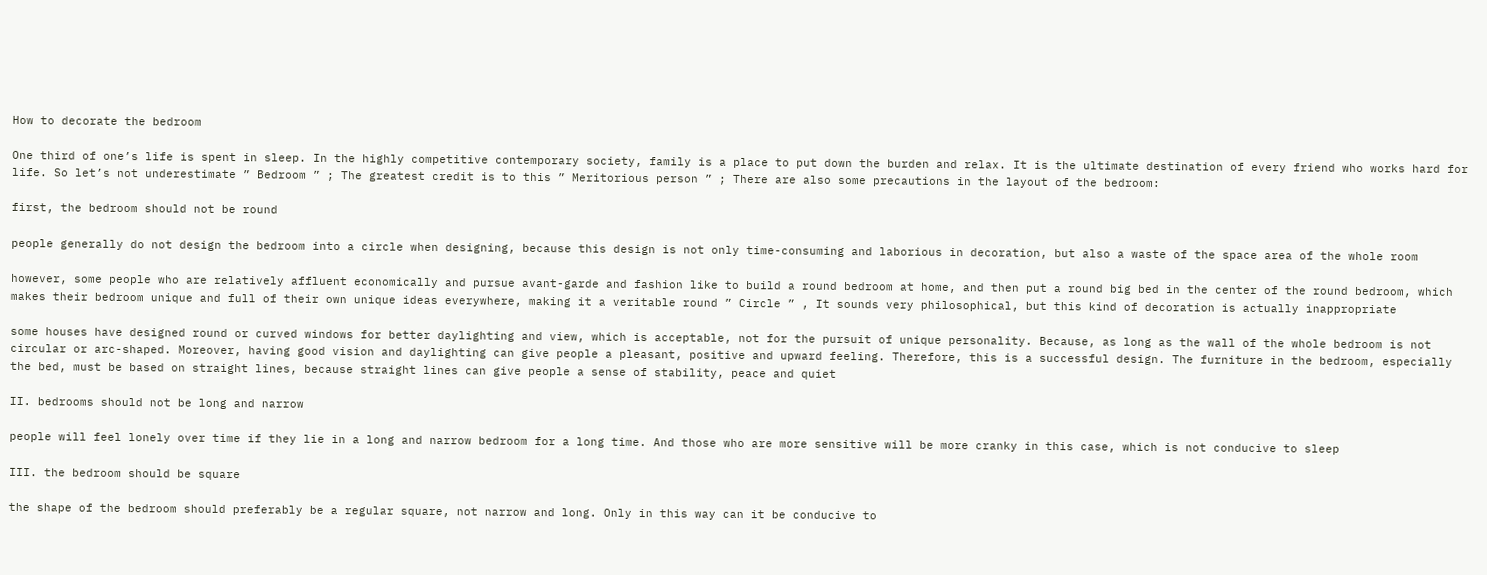How to decorate the bedroom

One third of one’s life is spent in sleep. In the highly competitive contemporary society, family is a place to put down the burden and relax. It is the ultimate destination of every friend who works hard for life. So let’s not underestimate ” Bedroom ” ; The greatest credit is to this ” Meritorious person ” ; There are also some precautions in the layout of the bedroom:

first, the bedroom should not be round

people generally do not design the bedroom into a circle when designing, because this design is not only time-consuming and laborious in decoration, but also a waste of the space area of the whole room

however, some people who are relatively affluent economically and pursue avant-garde and fashion like to build a round bedroom at home, and then put a round big bed in the center of the round bedroom, which makes their bedroom unique and full of their own unique ideas everywhere, making it a veritable round ” Circle ” , It sounds very philosophical, but this kind of decoration is actually inappropriate

some houses have designed round or curved windows for better daylighting and view, which is acceptable, not for the pursuit of unique personality. Because, as long as the wall of the whole bedroom is not circular or arc-shaped. Moreover, having good vision and daylighting can give people a pleasant, positive and upward feeling. Therefore, this is a successful design. The furniture in the bedroom, especially the bed, must be based on straight lines, because straight lines can give people a sense of stability, peace and quiet

II. bedrooms should not be long and narrow

people will feel lonely over time if they lie in a long and narrow bedroom for a long time. And those who are more sensitive will be more cranky in this case, which is not conducive to sleep

III. the bedroom should be square

the shape of the bedroom should preferably be a regular square, not narrow and long. Only in this way can it be conducive to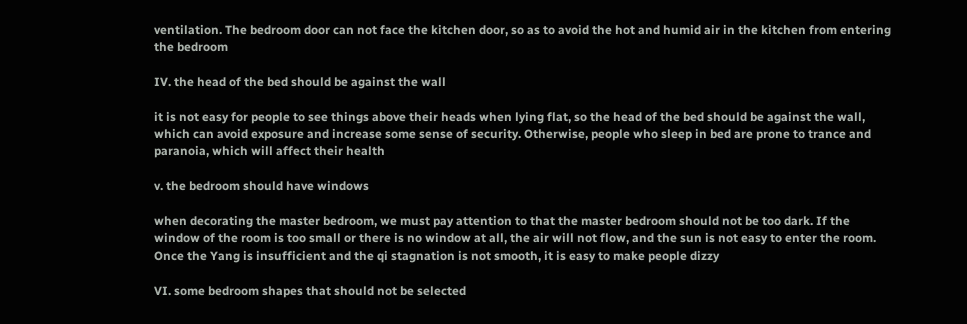ventilation. The bedroom door can not face the kitchen door, so as to avoid the hot and humid air in the kitchen from entering the bedroom

IV. the head of the bed should be against the wall

it is not easy for people to see things above their heads when lying flat, so the head of the bed should be against the wall, which can avoid exposure and increase some sense of security. Otherwise, people who sleep in bed are prone to trance and paranoia, which will affect their health

v. the bedroom should have windows

when decorating the master bedroom, we must pay attention to that the master bedroom should not be too dark. If the window of the room is too small or there is no window at all, the air will not flow, and the sun is not easy to enter the room. Once the Yang is insufficient and the qi stagnation is not smooth, it is easy to make people dizzy

VI. some bedroom shapes that should not be selected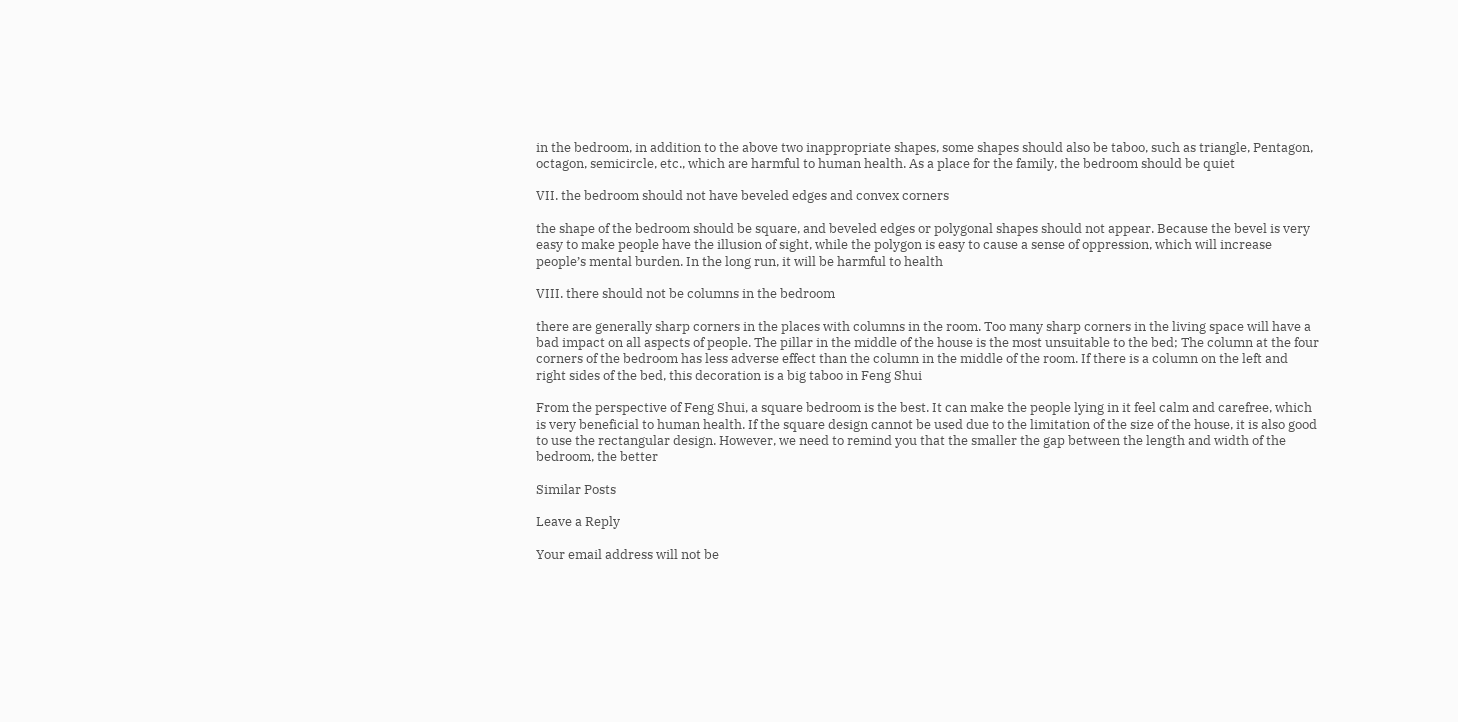in the bedroom, in addition to the above two inappropriate shapes, some shapes should also be taboo, such as triangle, Pentagon, octagon, semicircle, etc., which are harmful to human health. As a place for the family, the bedroom should be quiet

VII. the bedroom should not have beveled edges and convex corners

the shape of the bedroom should be square, and beveled edges or polygonal shapes should not appear. Because the bevel is very easy to make people have the illusion of sight, while the polygon is easy to cause a sense of oppression, which will increase people’s mental burden. In the long run, it will be harmful to health

VIII. there should not be columns in the bedroom

there are generally sharp corners in the places with columns in the room. Too many sharp corners in the living space will have a bad impact on all aspects of people. The pillar in the middle of the house is the most unsuitable to the bed; The column at the four corners of the bedroom has less adverse effect than the column in the middle of the room. If there is a column on the left and right sides of the bed, this decoration is a big taboo in Feng Shui

From the perspective of Feng Shui, a square bedroom is the best. It can make the people lying in it feel calm and carefree, which is very beneficial to human health. If the square design cannot be used due to the limitation of the size of the house, it is also good to use the rectangular design. However, we need to remind you that the smaller the gap between the length and width of the bedroom, the better

Similar Posts

Leave a Reply

Your email address will not be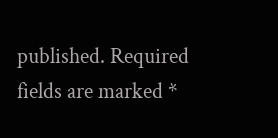published. Required fields are marked *